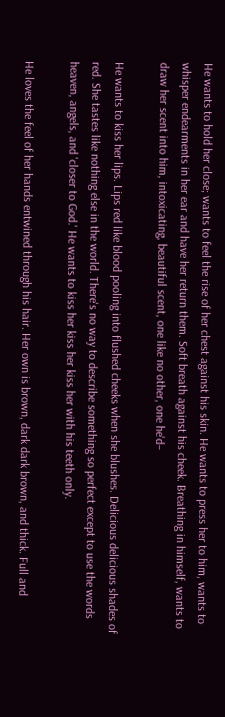He wants to hold her close; wants to feel the rise of her chest against his skin. He wants to press her to him, wants to whisper endearments in her ear and have her return them. Soft breath against his cheek. Breathing in himself, wants to draw her scent into him, intoxicating, beautiful scent, one like no other, one he'd–

He wants to kiss her lips. Lips red like blood pooling into flushed cheeks when she blushes. Delicious delicious shades of red. She tastes like nothing else in the world. There's no way to describe something so perfect except to use the words heaven, angels, and 'closer to God.' He wants to kiss her kiss her kiss her with his teeth only.

He loves the feel of her hands entwined through his hair. Her own is brown, dark dark brown, and thick. Full and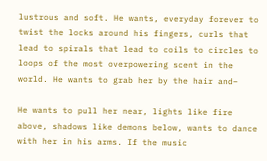lustrous and soft. He wants, everyday forever to twist the locks around his fingers, curls that lead to spirals that lead to coils to circles to loops of the most overpowering scent in the world. He wants to grab her by the hair and–

He wants to pull her near, lights like fire above, shadows like demons below, wants to dance with her in his arms. If the music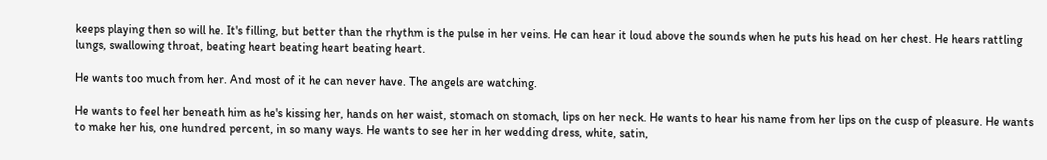keeps playing then so will he. It's filling, but better than the rhythm is the pulse in her veins. He can hear it loud above the sounds when he puts his head on her chest. He hears rattling lungs, swallowing throat, beating heart beating heart beating heart.

He wants too much from her. And most of it he can never have. The angels are watching.

He wants to feel her beneath him as he's kissing her, hands on her waist, stomach on stomach, lips on her neck. He wants to hear his name from her lips on the cusp of pleasure. He wants to make her his, one hundred percent, in so many ways. He wants to see her in her wedding dress, white, satin,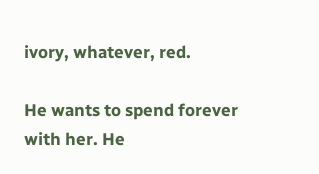ivory, whatever, red.

He wants to spend forever with her. He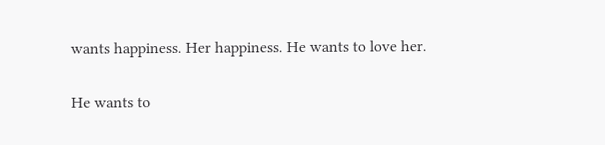wants happiness. Her happiness. He wants to love her.

He wants to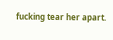fucking tear her apart.